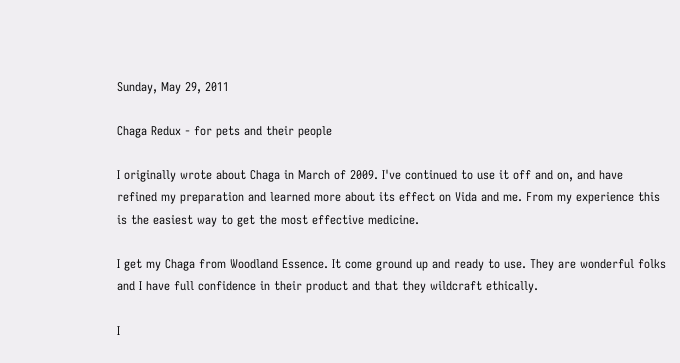Sunday, May 29, 2011

Chaga Redux - for pets and their people

I originally wrote about Chaga in March of 2009. I've continued to use it off and on, and have refined my preparation and learned more about its effect on Vida and me. From my experience this is the easiest way to get the most effective medicine.

I get my Chaga from Woodland Essence. It come ground up and ready to use. They are wonderful folks and I have full confidence in their product and that they wildcraft ethically.

I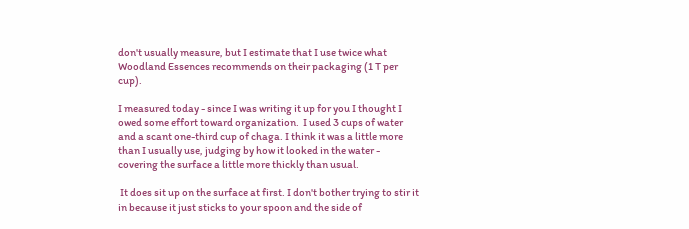don't usually measure, but I estimate that I use twice what Woodland Essences recommends on their packaging (1 T per cup).

I measured today - since I was writing it up for you I thought I owed some effort toward organization.  I used 3 cups of water and a scant one-third cup of chaga. I think it was a little more than I usually use, judging by how it looked in the water - covering the surface a little more thickly than usual.

 It does sit up on the surface at first. I don't bother trying to stir it in because it just sticks to your spoon and the side of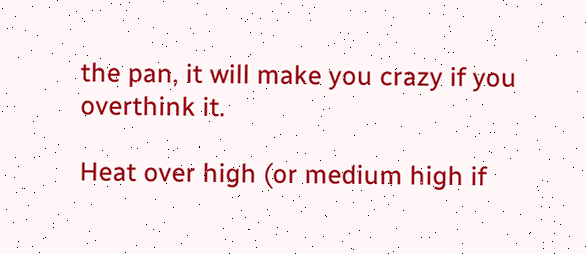the pan, it will make you crazy if you overthink it.

Heat over high (or medium high if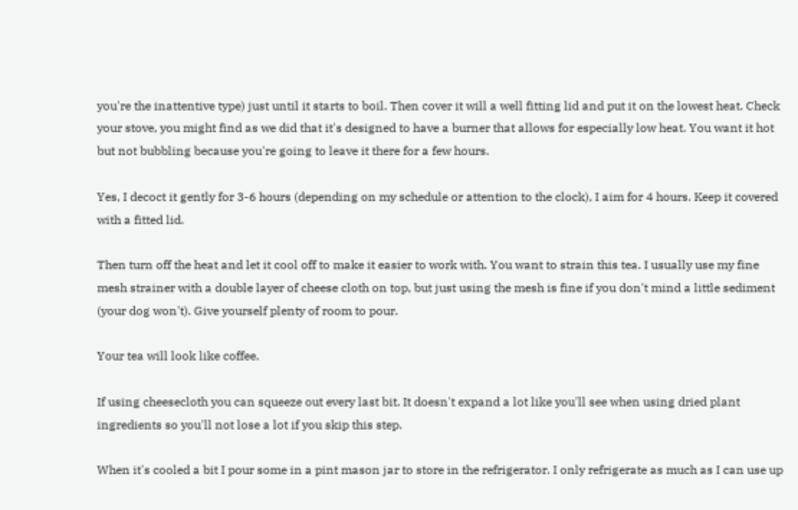you're the inattentive type) just until it starts to boil. Then cover it will a well fitting lid and put it on the lowest heat. Check your stove, you might find as we did that it's designed to have a burner that allows for especially low heat. You want it hot but not bubbling because you're going to leave it there for a few hours.

Yes, I decoct it gently for 3-6 hours (depending on my schedule or attention to the clock), I aim for 4 hours. Keep it covered with a fitted lid.

Then turn off the heat and let it cool off to make it easier to work with. You want to strain this tea. I usually use my fine mesh strainer with a double layer of cheese cloth on top, but just using the mesh is fine if you don't mind a little sediment (your dog won't). Give yourself plenty of room to pour.

Your tea will look like coffee.

If using cheesecloth you can squeeze out every last bit. It doesn't expand a lot like you'll see when using dried plant ingredients so you'll not lose a lot if you skip this step.

When it's cooled a bit I pour some in a pint mason jar to store in the refrigerator. I only refrigerate as much as I can use up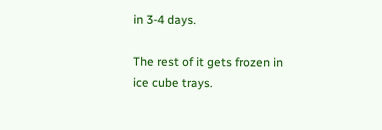in 3-4 days.

The rest of it gets frozen in ice cube trays.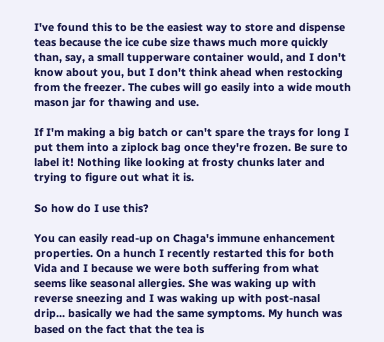I've found this to be the easiest way to store and dispense teas because the ice cube size thaws much more quickly than, say, a small tupperware container would, and I don't know about you, but I don't think ahead when restocking from the freezer. The cubes will go easily into a wide mouth mason jar for thawing and use.

If I'm making a big batch or can't spare the trays for long I put them into a ziplock bag once they're frozen. Be sure to label it! Nothing like looking at frosty chunks later and trying to figure out what it is.

So how do I use this?

You can easily read-up on Chaga's immune enhancement properties. On a hunch I recently restarted this for both Vida and I because we were both suffering from what seems like seasonal allergies. She was waking up with reverse sneezing and I was waking up with post-nasal drip... basically we had the same symptoms. My hunch was based on the fact that the tea is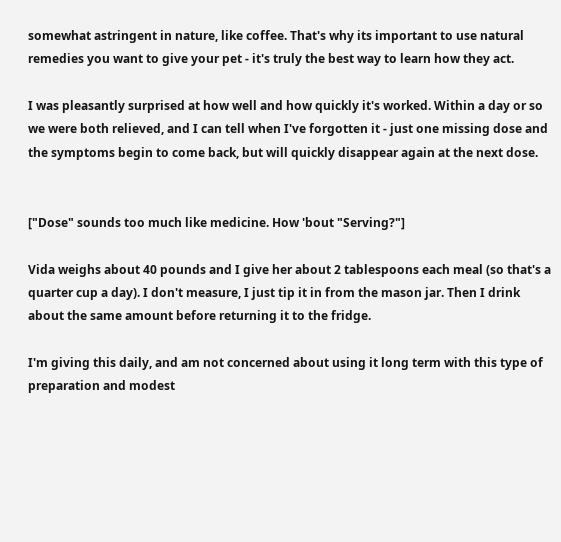somewhat astringent in nature, like coffee. That's why its important to use natural remedies you want to give your pet - it's truly the best way to learn how they act.

I was pleasantly surprised at how well and how quickly it's worked. Within a day or so we were both relieved, and I can tell when I've forgotten it - just one missing dose and the symptoms begin to come back, but will quickly disappear again at the next dose.


["Dose" sounds too much like medicine. How 'bout "Serving?"]

Vida weighs about 40 pounds and I give her about 2 tablespoons each meal (so that's a quarter cup a day). I don't measure, I just tip it in from the mason jar. Then I drink about the same amount before returning it to the fridge.

I'm giving this daily, and am not concerned about using it long term with this type of preparation and modest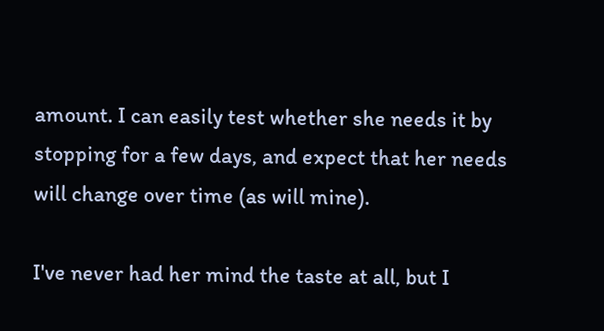amount. I can easily test whether she needs it by stopping for a few days, and expect that her needs will change over time (as will mine).

I've never had her mind the taste at all, but I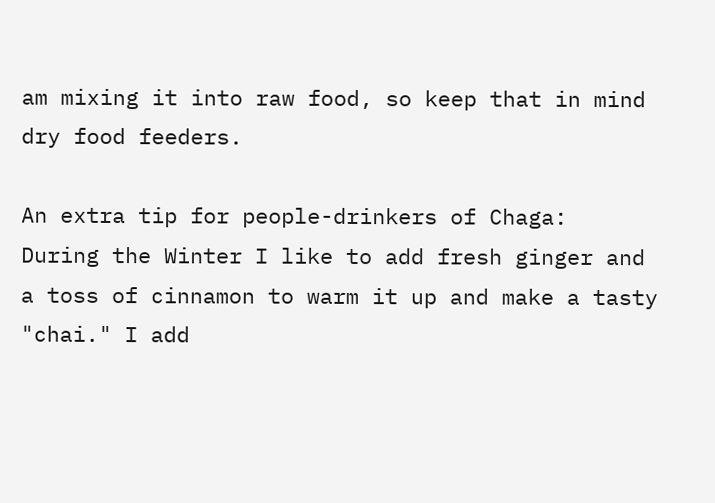am mixing it into raw food, so keep that in mind dry food feeders.

An extra tip for people-drinkers of Chaga:
During the Winter I like to add fresh ginger and a toss of cinnamon to warm it up and make a tasty "chai." I add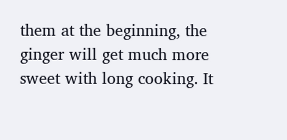them at the beginning, the ginger will get much more sweet with long cooking. It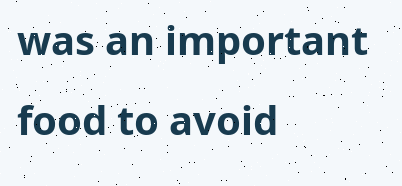was an important food to avoid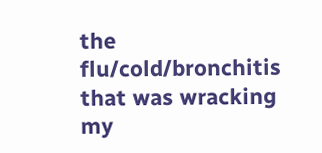the flu/cold/bronchitis that was wracking my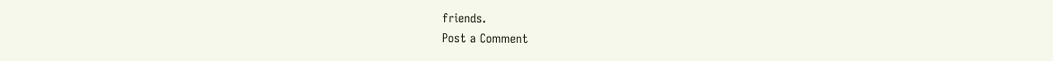friends.
Post a Comment